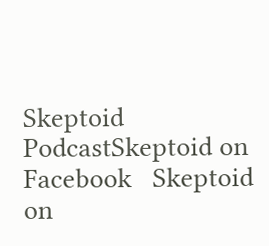Skeptoid PodcastSkeptoid on Facebook   Skeptoid on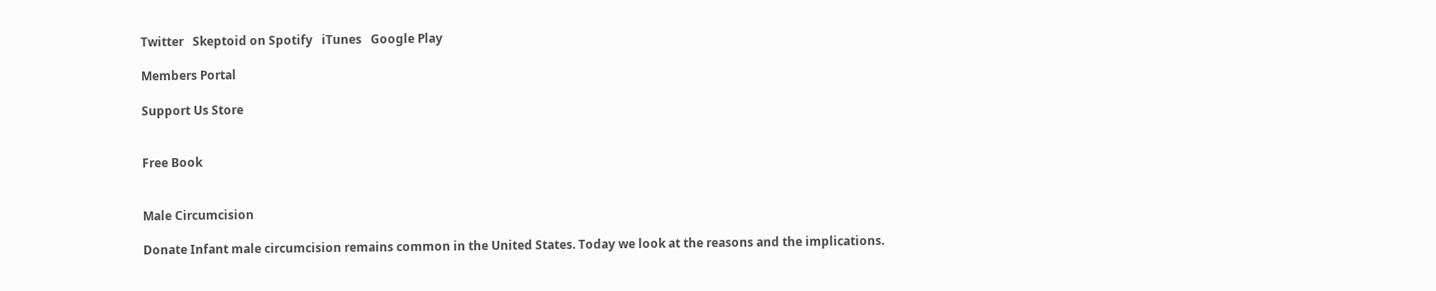Twitter   Skeptoid on Spotify   iTunes   Google Play

Members Portal

Support Us Store


Free Book


Male Circumcision

Donate Infant male circumcision remains common in the United States. Today we look at the reasons and the implications.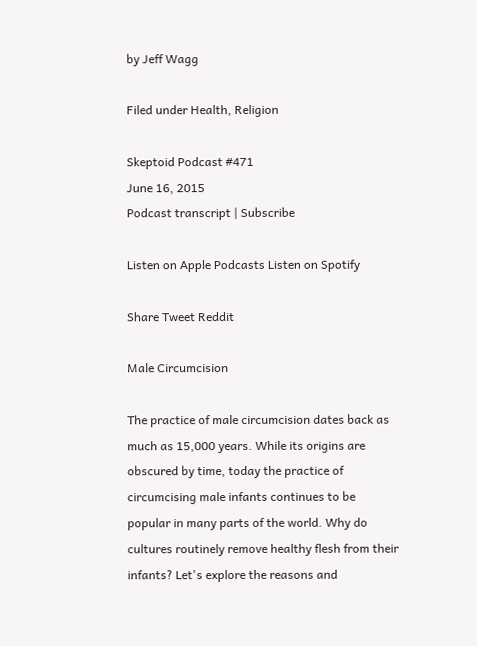by Jeff Wagg

Filed under Health, Religion

Skeptoid Podcast #471
June 16, 2015
Podcast transcript | Subscribe

Listen on Apple Podcasts Listen on Spotify

Share Tweet Reddit

Male Circumcision

The practice of male circumcision dates back as much as 15,000 years. While its origins are obscured by time, today the practice of circumcising male infants continues to be popular in many parts of the world. Why do cultures routinely remove healthy flesh from their infants? Let's explore the reasons and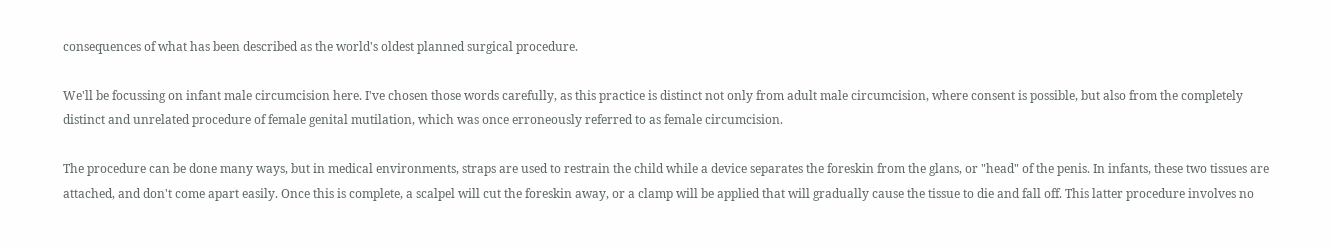consequences of what has been described as the world's oldest planned surgical procedure.

We'll be focussing on infant male circumcision here. I've chosen those words carefully, as this practice is distinct not only from adult male circumcision, where consent is possible, but also from the completely distinct and unrelated procedure of female genital mutilation, which was once erroneously referred to as female circumcision.

The procedure can be done many ways, but in medical environments, straps are used to restrain the child while a device separates the foreskin from the glans, or "head" of the penis. In infants, these two tissues are attached, and don't come apart easily. Once this is complete, a scalpel will cut the foreskin away, or a clamp will be applied that will gradually cause the tissue to die and fall off. This latter procedure involves no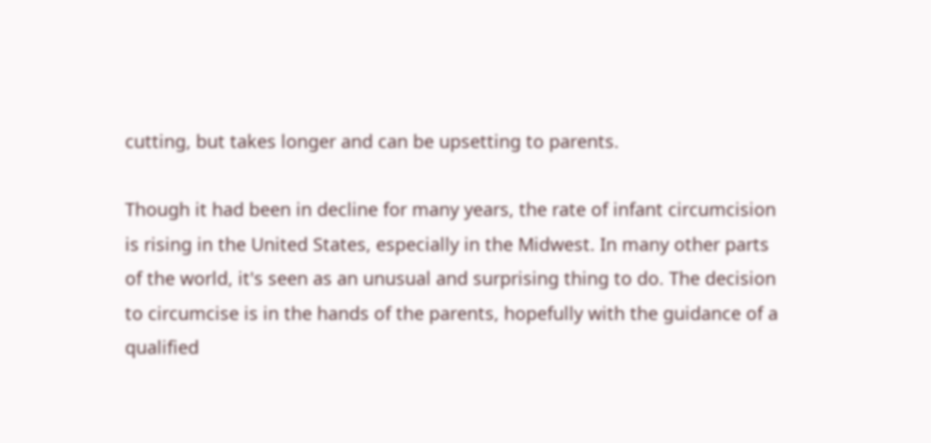cutting, but takes longer and can be upsetting to parents.

Though it had been in decline for many years, the rate of infant circumcision is rising in the United States, especially in the Midwest. In many other parts of the world, it's seen as an unusual and surprising thing to do. The decision to circumcise is in the hands of the parents, hopefully with the guidance of a qualified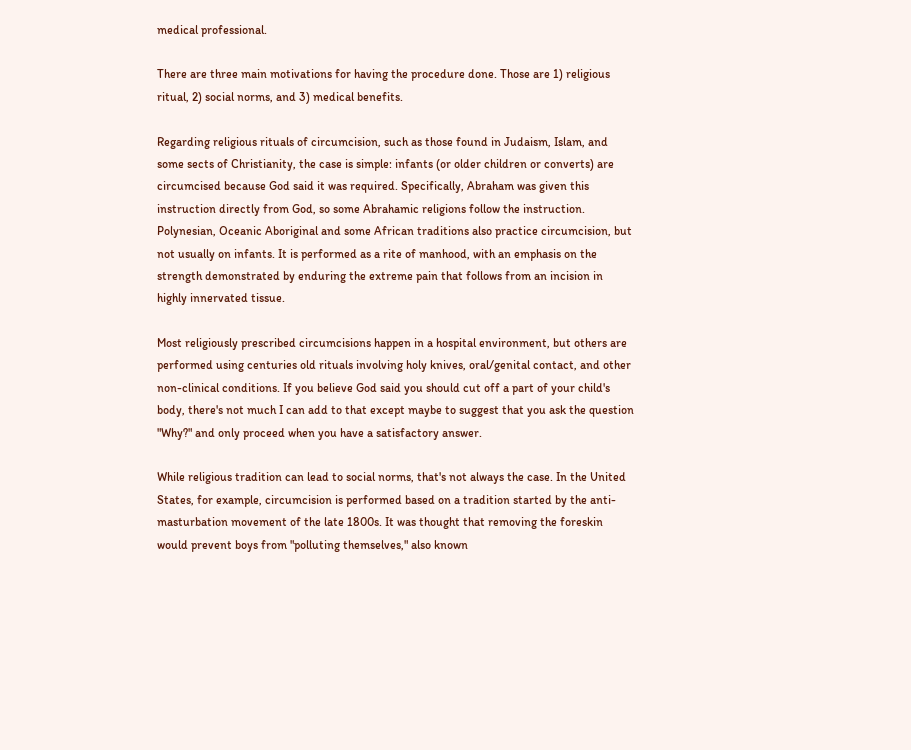medical professional.

There are three main motivations for having the procedure done. Those are 1) religious ritual, 2) social norms, and 3) medical benefits.

Regarding religious rituals of circumcision, such as those found in Judaism, Islam, and some sects of Christianity, the case is simple: infants (or older children or converts) are circumcised because God said it was required. Specifically, Abraham was given this instruction directly from God, so some Abrahamic religions follow the instruction. Polynesian, Oceanic Aboriginal and some African traditions also practice circumcision, but not usually on infants. It is performed as a rite of manhood, with an emphasis on the strength demonstrated by enduring the extreme pain that follows from an incision in highly innervated tissue.

Most religiously prescribed circumcisions happen in a hospital environment, but others are performed using centuries old rituals involving holy knives, oral/genital contact, and other non-clinical conditions. If you believe God said you should cut off a part of your child's body, there's not much I can add to that except maybe to suggest that you ask the question "Why?" and only proceed when you have a satisfactory answer.

While religious tradition can lead to social norms, that's not always the case. In the United States, for example, circumcision is performed based on a tradition started by the anti-masturbation movement of the late 1800s. It was thought that removing the foreskin would prevent boys from "polluting themselves," also known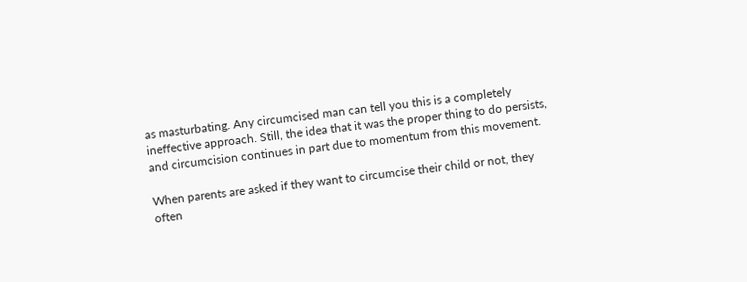as masturbating. Any circumcised man can tell you this is a completely ineffective approach. Still, the idea that it was the proper thing to do persists, and circumcision continues in part due to momentum from this movement.

When parents are asked if they want to circumcise their child or not, they often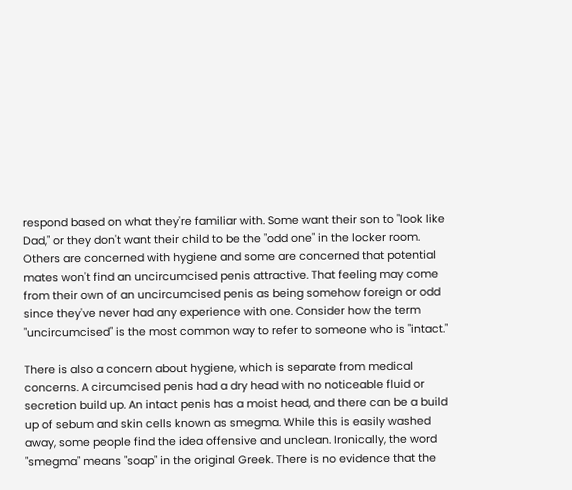respond based on what they're familiar with. Some want their son to "look like Dad," or they don't want their child to be the "odd one" in the locker room. Others are concerned with hygiene and some are concerned that potential mates won't find an uncircumcised penis attractive. That feeling may come from their own of an uncircumcised penis as being somehow foreign or odd since they've never had any experience with one. Consider how the term "uncircumcised" is the most common way to refer to someone who is "intact."

There is also a concern about hygiene, which is separate from medical concerns. A circumcised penis had a dry head with no noticeable fluid or secretion build up. An intact penis has a moist head, and there can be a build up of sebum and skin cells known as smegma. While this is easily washed away, some people find the idea offensive and unclean. Ironically, the word "smegma" means "soap" in the original Greek. There is no evidence that the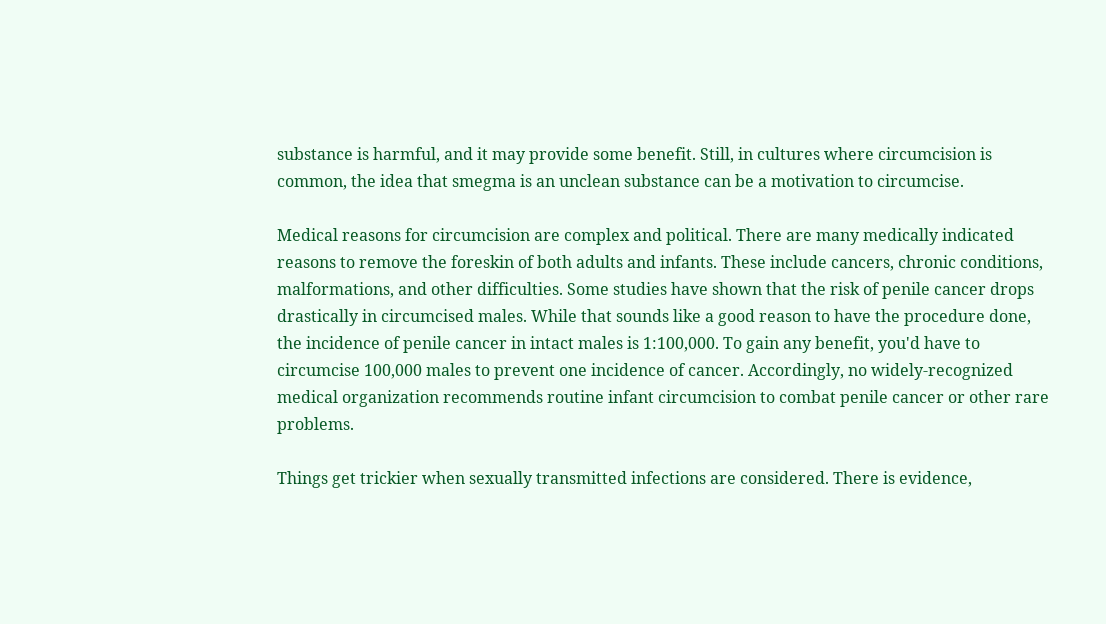substance is harmful, and it may provide some benefit. Still, in cultures where circumcision is common, the idea that smegma is an unclean substance can be a motivation to circumcise.

Medical reasons for circumcision are complex and political. There are many medically indicated reasons to remove the foreskin of both adults and infants. These include cancers, chronic conditions, malformations, and other difficulties. Some studies have shown that the risk of penile cancer drops drastically in circumcised males. While that sounds like a good reason to have the procedure done, the incidence of penile cancer in intact males is 1:100,000. To gain any benefit, you'd have to circumcise 100,000 males to prevent one incidence of cancer. Accordingly, no widely-recognized medical organization recommends routine infant circumcision to combat penile cancer or other rare problems.

Things get trickier when sexually transmitted infections are considered. There is evidence,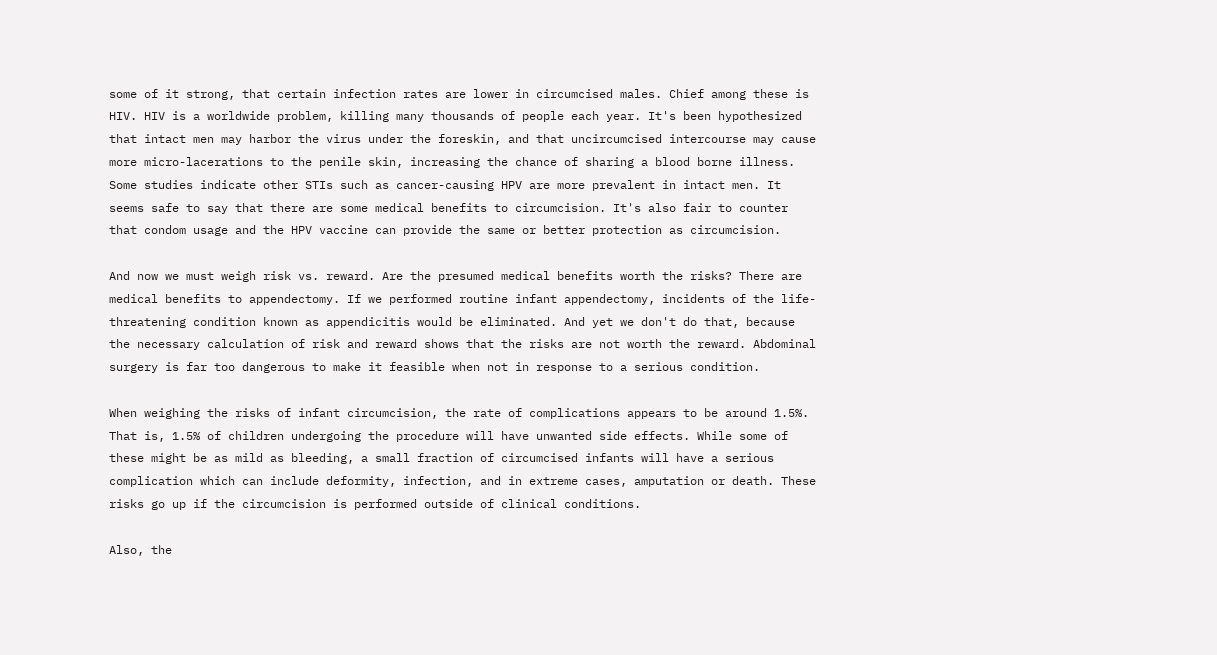some of it strong, that certain infection rates are lower in circumcised males. Chief among these is HIV. HIV is a worldwide problem, killing many thousands of people each year. It's been hypothesized that intact men may harbor the virus under the foreskin, and that uncircumcised intercourse may cause more micro-lacerations to the penile skin, increasing the chance of sharing a blood borne illness. Some studies indicate other STIs such as cancer-causing HPV are more prevalent in intact men. It seems safe to say that there are some medical benefits to circumcision. It's also fair to counter that condom usage and the HPV vaccine can provide the same or better protection as circumcision.

And now we must weigh risk vs. reward. Are the presumed medical benefits worth the risks? There are medical benefits to appendectomy. If we performed routine infant appendectomy, incidents of the life-threatening condition known as appendicitis would be eliminated. And yet we don't do that, because the necessary calculation of risk and reward shows that the risks are not worth the reward. Abdominal surgery is far too dangerous to make it feasible when not in response to a serious condition.

When weighing the risks of infant circumcision, the rate of complications appears to be around 1.5%. That is, 1.5% of children undergoing the procedure will have unwanted side effects. While some of these might be as mild as bleeding, a small fraction of circumcised infants will have a serious complication which can include deformity, infection, and in extreme cases, amputation or death. These risks go up if the circumcision is performed outside of clinical conditions.

Also, the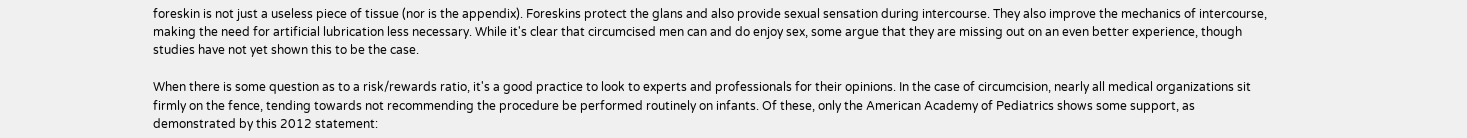foreskin is not just a useless piece of tissue (nor is the appendix). Foreskins protect the glans and also provide sexual sensation during intercourse. They also improve the mechanics of intercourse, making the need for artificial lubrication less necessary. While it's clear that circumcised men can and do enjoy sex, some argue that they are missing out on an even better experience, though studies have not yet shown this to be the case.

When there is some question as to a risk/rewards ratio, it's a good practice to look to experts and professionals for their opinions. In the case of circumcision, nearly all medical organizations sit firmly on the fence, tending towards not recommending the procedure be performed routinely on infants. Of these, only the American Academy of Pediatrics shows some support, as demonstrated by this 2012 statement: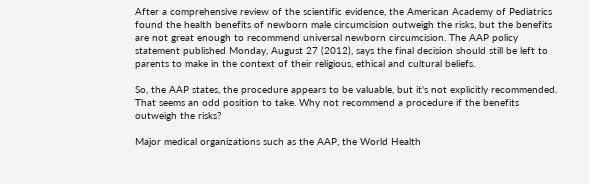After a comprehensive review of the scientific evidence, the American Academy of Pediatrics found the health benefits of newborn male circumcision outweigh the risks, but the benefits are not great enough to recommend universal newborn circumcision. The AAP policy statement published Monday, August 27 (2012), says the final decision should still be left to parents to make in the context of their religious, ethical and cultural beliefs.

So, the AAP states, the procedure appears to be valuable, but it's not explicitly recommended. That seems an odd position to take. Why not recommend a procedure if the benefits outweigh the risks?

Major medical organizations such as the AAP, the World Health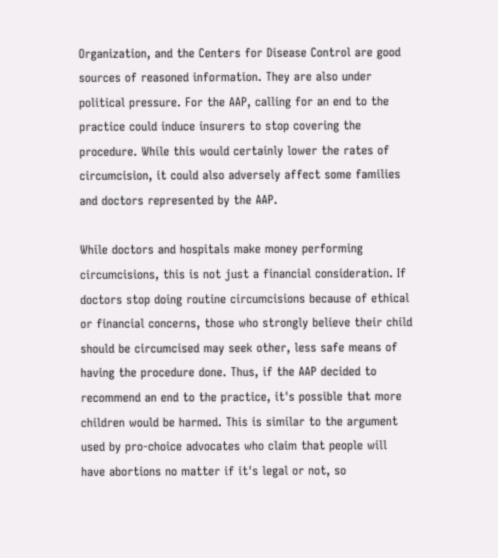Organization, and the Centers for Disease Control are good sources of reasoned information. They are also under political pressure. For the AAP, calling for an end to the practice could induce insurers to stop covering the procedure. While this would certainly lower the rates of circumcision, it could also adversely affect some families and doctors represented by the AAP.

While doctors and hospitals make money performing circumcisions, this is not just a financial consideration. If doctors stop doing routine circumcisions because of ethical or financial concerns, those who strongly believe their child should be circumcised may seek other, less safe means of having the procedure done. Thus, if the AAP decided to recommend an end to the practice, it's possible that more children would be harmed. This is similar to the argument used by pro-choice advocates who claim that people will have abortions no matter if it's legal or not, so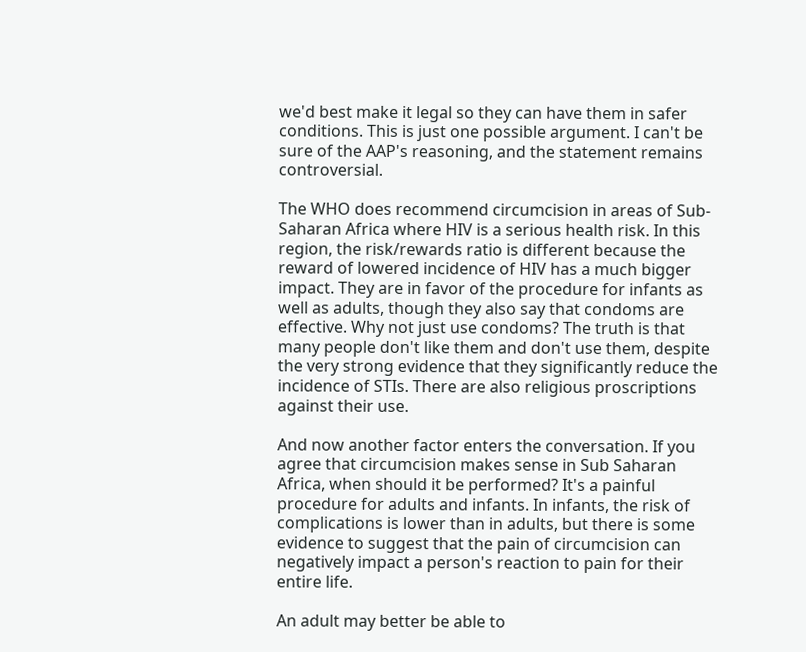we'd best make it legal so they can have them in safer conditions. This is just one possible argument. I can't be sure of the AAP's reasoning, and the statement remains controversial.

The WHO does recommend circumcision in areas of Sub-Saharan Africa where HIV is a serious health risk. In this region, the risk/rewards ratio is different because the reward of lowered incidence of HIV has a much bigger impact. They are in favor of the procedure for infants as well as adults, though they also say that condoms are effective. Why not just use condoms? The truth is that many people don't like them and don't use them, despite the very strong evidence that they significantly reduce the incidence of STIs. There are also religious proscriptions against their use.

And now another factor enters the conversation. If you agree that circumcision makes sense in Sub Saharan Africa, when should it be performed? It's a painful procedure for adults and infants. In infants, the risk of complications is lower than in adults, but there is some evidence to suggest that the pain of circumcision can negatively impact a person's reaction to pain for their entire life.

An adult may better be able to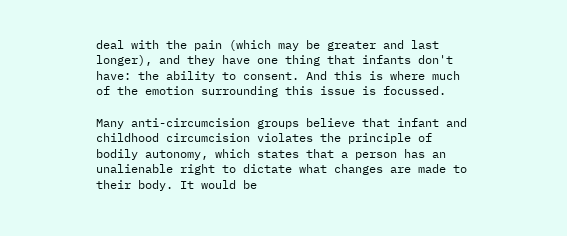deal with the pain (which may be greater and last longer), and they have one thing that infants don't have: the ability to consent. And this is where much of the emotion surrounding this issue is focussed.

Many anti-circumcision groups believe that infant and childhood circumcision violates the principle of bodily autonomy, which states that a person has an unalienable right to dictate what changes are made to their body. It would be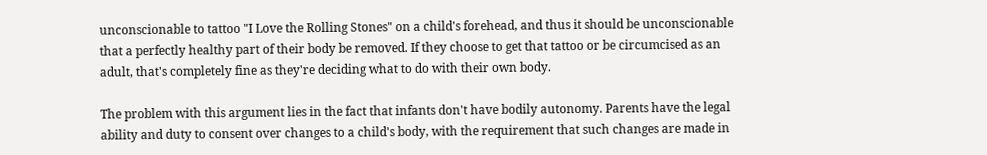unconscionable to tattoo "I Love the Rolling Stones" on a child's forehead, and thus it should be unconscionable that a perfectly healthy part of their body be removed. If they choose to get that tattoo or be circumcised as an adult, that's completely fine as they're deciding what to do with their own body.

The problem with this argument lies in the fact that infants don't have bodily autonomy. Parents have the legal ability and duty to consent over changes to a child's body, with the requirement that such changes are made in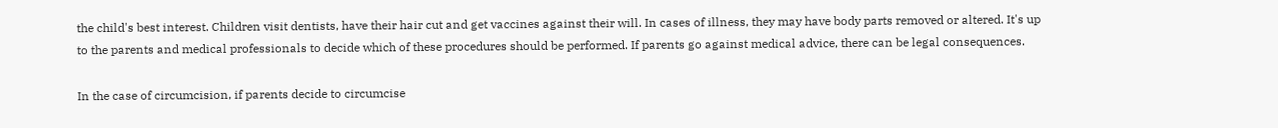the child's best interest. Children visit dentists, have their hair cut and get vaccines against their will. In cases of illness, they may have body parts removed or altered. It's up to the parents and medical professionals to decide which of these procedures should be performed. If parents go against medical advice, there can be legal consequences.

In the case of circumcision, if parents decide to circumcise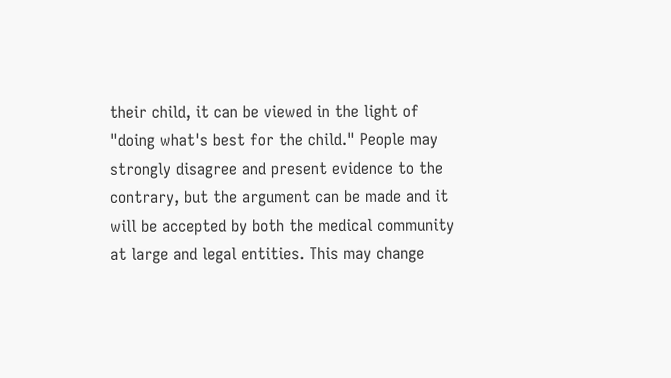their child, it can be viewed in the light of "doing what's best for the child." People may strongly disagree and present evidence to the contrary, but the argument can be made and it will be accepted by both the medical community at large and legal entities. This may change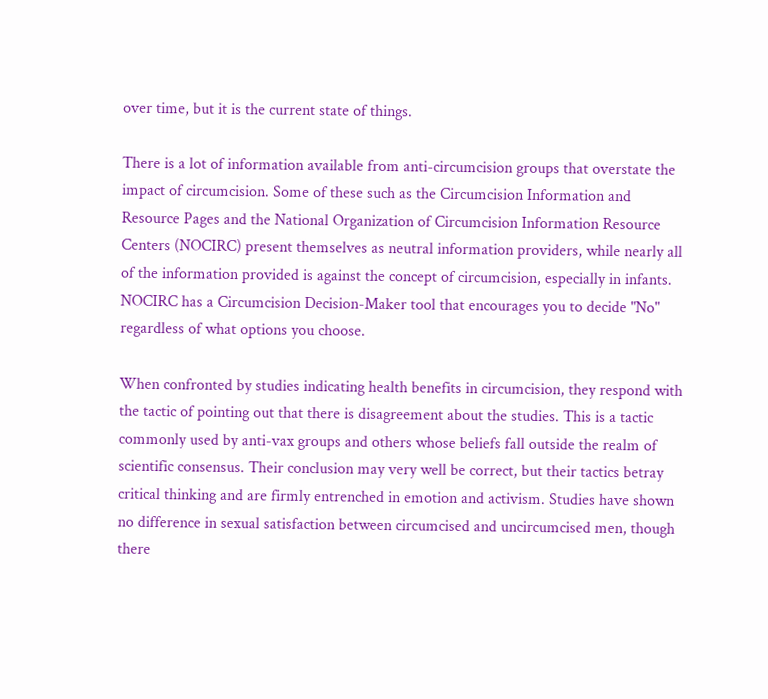over time, but it is the current state of things.

There is a lot of information available from anti-circumcision groups that overstate the impact of circumcision. Some of these such as the Circumcision Information and Resource Pages and the National Organization of Circumcision Information Resource Centers (NOCIRC) present themselves as neutral information providers, while nearly all of the information provided is against the concept of circumcision, especially in infants. NOCIRC has a Circumcision Decision-Maker tool that encourages you to decide "No" regardless of what options you choose.

When confronted by studies indicating health benefits in circumcision, they respond with the tactic of pointing out that there is disagreement about the studies. This is a tactic commonly used by anti-vax groups and others whose beliefs fall outside the realm of scientific consensus. Their conclusion may very well be correct, but their tactics betray critical thinking and are firmly entrenched in emotion and activism. Studies have shown no difference in sexual satisfaction between circumcised and uncircumcised men, though there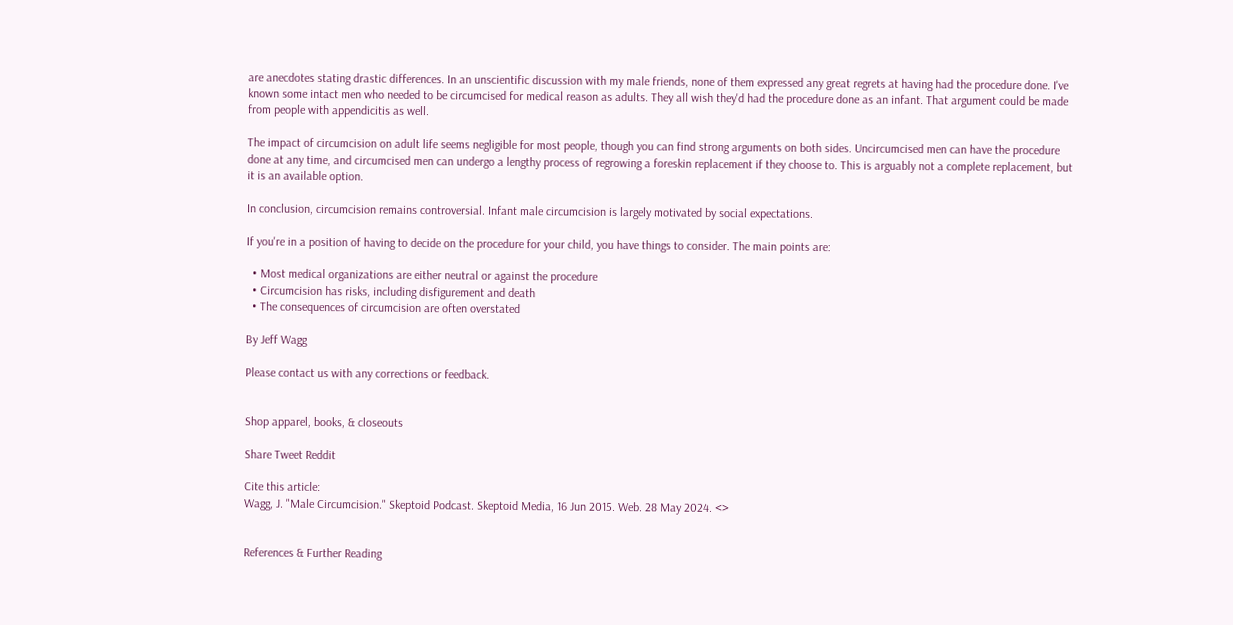are anecdotes stating drastic differences. In an unscientific discussion with my male friends, none of them expressed any great regrets at having had the procedure done. I've known some intact men who needed to be circumcised for medical reason as adults. They all wish they'd had the procedure done as an infant. That argument could be made from people with appendicitis as well.

The impact of circumcision on adult life seems negligible for most people, though you can find strong arguments on both sides. Uncircumcised men can have the procedure done at any time, and circumcised men can undergo a lengthy process of regrowing a foreskin replacement if they choose to. This is arguably not a complete replacement, but it is an available option.

In conclusion, circumcision remains controversial. Infant male circumcision is largely motivated by social expectations.

If you're in a position of having to decide on the procedure for your child, you have things to consider. The main points are:

  • Most medical organizations are either neutral or against the procedure
  • Circumcision has risks, including disfigurement and death
  • The consequences of circumcision are often overstated

By Jeff Wagg

Please contact us with any corrections or feedback.


Shop apparel, books, & closeouts

Share Tweet Reddit

Cite this article:
Wagg, J. "Male Circumcision." Skeptoid Podcast. Skeptoid Media, 16 Jun 2015. Web. 28 May 2024. <>


References & Further Reading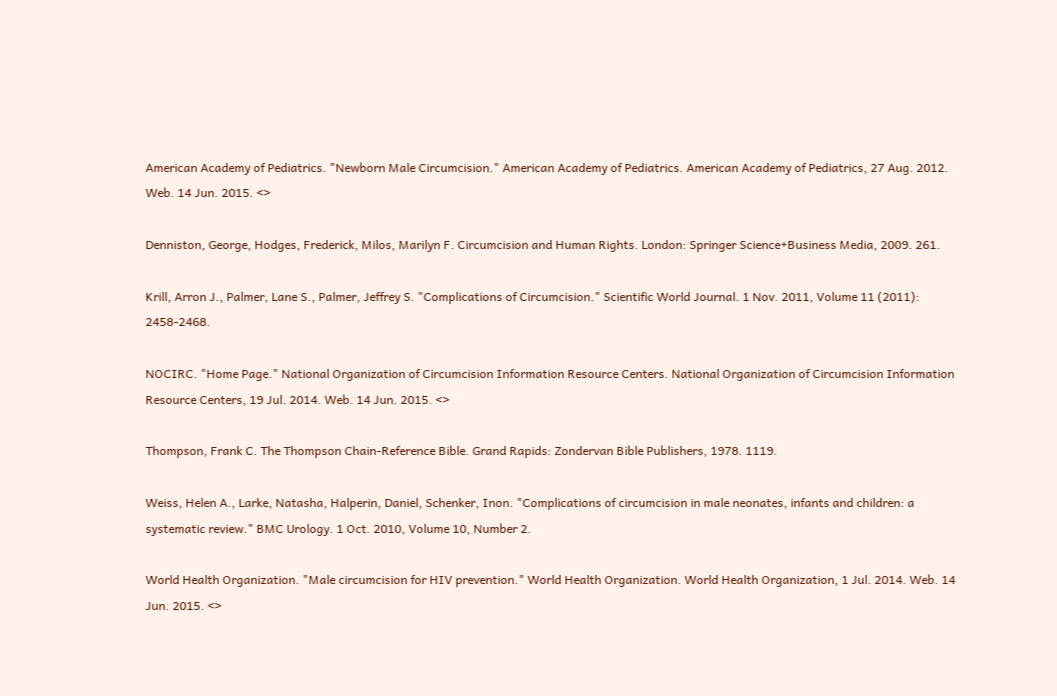American Academy of Pediatrics. "Newborn Male Circumcision." American Academy of Pediatrics. American Academy of Pediatrics, 27 Aug. 2012. Web. 14 Jun. 2015. <>

Denniston, George, Hodges, Frederick, Milos, Marilyn F. Circumcision and Human Rights. London: Springer Science+Business Media, 2009. 261.

Krill, Arron J., Palmer, Lane S., Palmer, Jeffrey S. "Complications of Circumcision." Scientific World Journal. 1 Nov. 2011, Volume 11 (2011): 2458-2468.

NOCIRC. "Home Page." National Organization of Circumcision Information Resource Centers. National Organization of Circumcision Information Resource Centers, 19 Jul. 2014. Web. 14 Jun. 2015. <>

Thompson, Frank C. The Thompson Chain-Reference Bible. Grand Rapids: Zondervan Bible Publishers, 1978. 1119.

Weiss, Helen A., Larke, Natasha, Halperin, Daniel, Schenker, Inon. "Complications of circumcision in male neonates, infants and children: a systematic review." BMC Urology. 1 Oct. 2010, Volume 10, Number 2.

World Health Organization. "Male circumcision for HIV prevention." World Health Organization. World Health Organization, 1 Jul. 2014. Web. 14 Jun. 2015. <>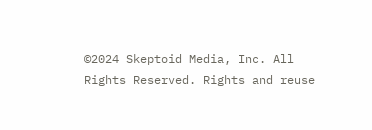©2024 Skeptoid Media, Inc. All Rights Reserved. Rights and reuse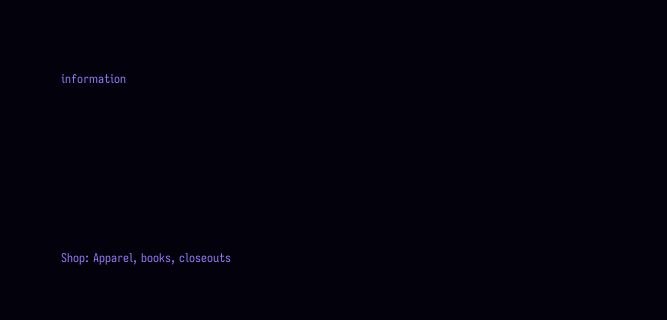information







Shop: Apparel, books, closeouts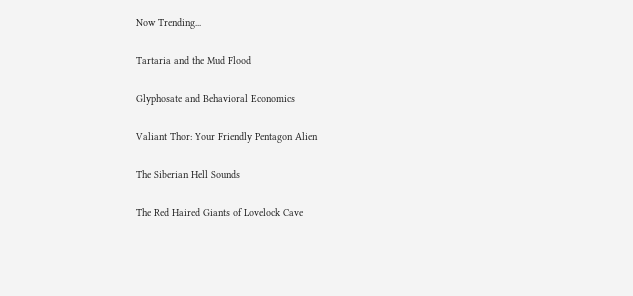Now Trending...

Tartaria and the Mud Flood

Glyphosate and Behavioral Economics

Valiant Thor: Your Friendly Pentagon Alien

The Siberian Hell Sounds

The Red Haired Giants of Lovelock Cave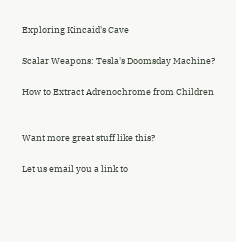Exploring Kincaid's Cave

Scalar Weapons: Tesla's Doomsday Machine?

How to Extract Adrenochrome from Children


Want more great stuff like this?

Let us email you a link to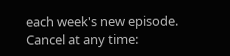each week's new episode. Cancel at any time: